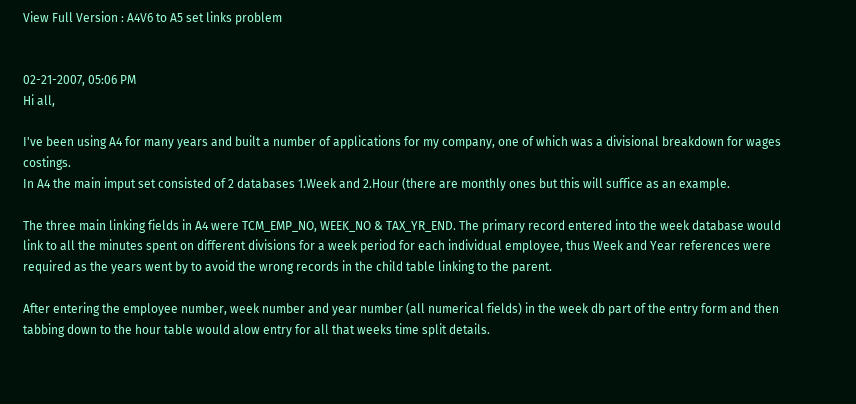View Full Version : A4V6 to A5 set links problem


02-21-2007, 05:06 PM
Hi all,

I've been using A4 for many years and built a number of applications for my company, one of which was a divisional breakdown for wages costings.
In A4 the main imput set consisted of 2 databases 1.Week and 2.Hour (there are monthly ones but this will suffice as an example.

The three main linking fields in A4 were TCM_EMP_NO, WEEK_NO & TAX_YR_END. The primary record entered into the week database would link to all the minutes spent on different divisions for a week period for each individual employee, thus Week and Year references were required as the years went by to avoid the wrong records in the child table linking to the parent.

After entering the employee number, week number and year number (all numerical fields) in the week db part of the entry form and then tabbing down to the hour table would alow entry for all that weeks time split details.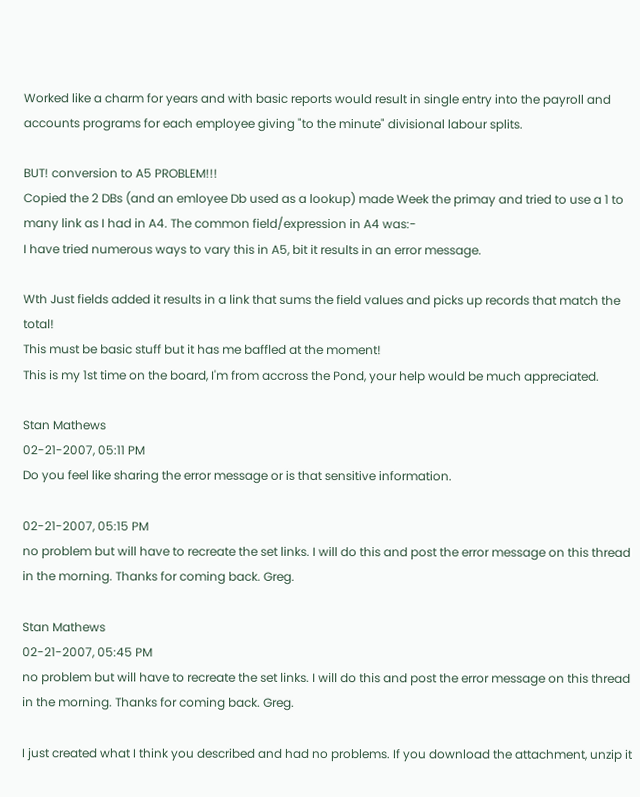Worked like a charm for years and with basic reports would result in single entry into the payroll and accounts programs for each employee giving "to the minute" divisional labour splits.

BUT! conversion to A5 PROBLEM!!!
Copied the 2 DBs (and an emloyee Db used as a lookup) made Week the primay and tried to use a 1 to many link as I had in A4. The common field/expression in A4 was:-
I have tried numerous ways to vary this in A5, bit it results in an error message.

Wth Just fields added it results in a link that sums the field values and picks up records that match the total!
This must be basic stuff but it has me baffled at the moment!
This is my 1st time on the board, I'm from accross the Pond, your help would be much appreciated.

Stan Mathews
02-21-2007, 05:11 PM
Do you feel like sharing the error message or is that sensitive information.

02-21-2007, 05:15 PM
no problem but will have to recreate the set links. I will do this and post the error message on this thread in the morning. Thanks for coming back. Greg.

Stan Mathews
02-21-2007, 05:45 PM
no problem but will have to recreate the set links. I will do this and post the error message on this thread in the morning. Thanks for coming back. Greg.

I just created what I think you described and had no problems. If you download the attachment, unzip it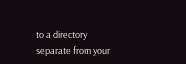to a directory separate from your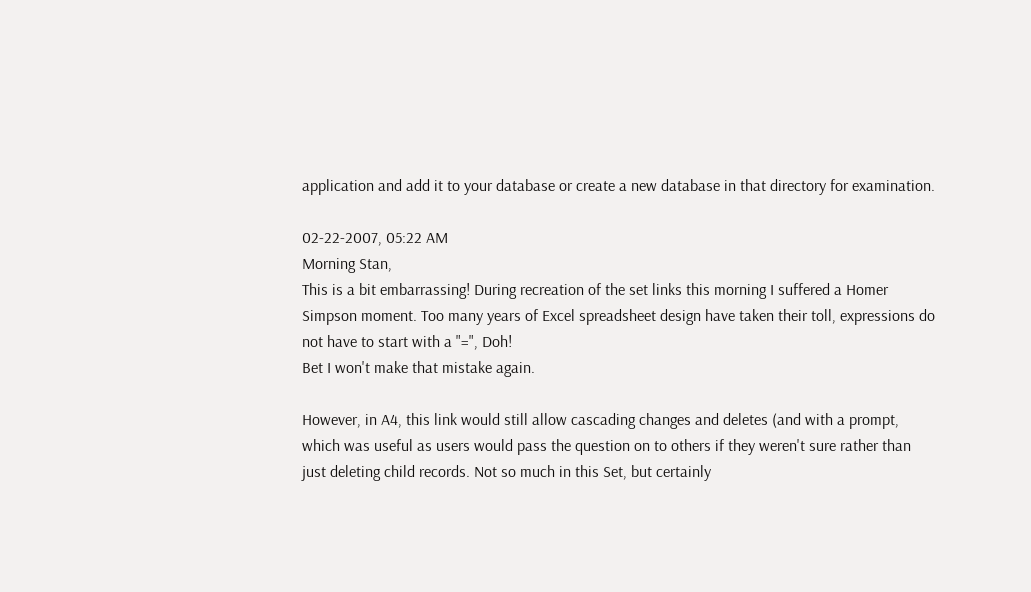application and add it to your database or create a new database in that directory for examination.

02-22-2007, 05:22 AM
Morning Stan,
This is a bit embarrassing! During recreation of the set links this morning I suffered a Homer Simpson moment. Too many years of Excel spreadsheet design have taken their toll, expressions do not have to start with a "=", Doh!
Bet I won't make that mistake again.

However, in A4, this link would still allow cascading changes and deletes (and with a prompt, which was useful as users would pass the question on to others if they weren't sure rather than just deleting child records. Not so much in this Set, but certainly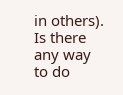in others). Is there any way to do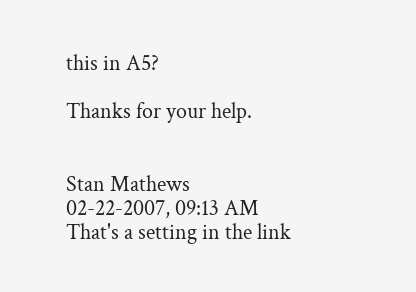this in A5?

Thanks for your help.


Stan Mathews
02-22-2007, 09:13 AM
That's a setting in the link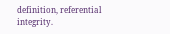definition, referential integrity.